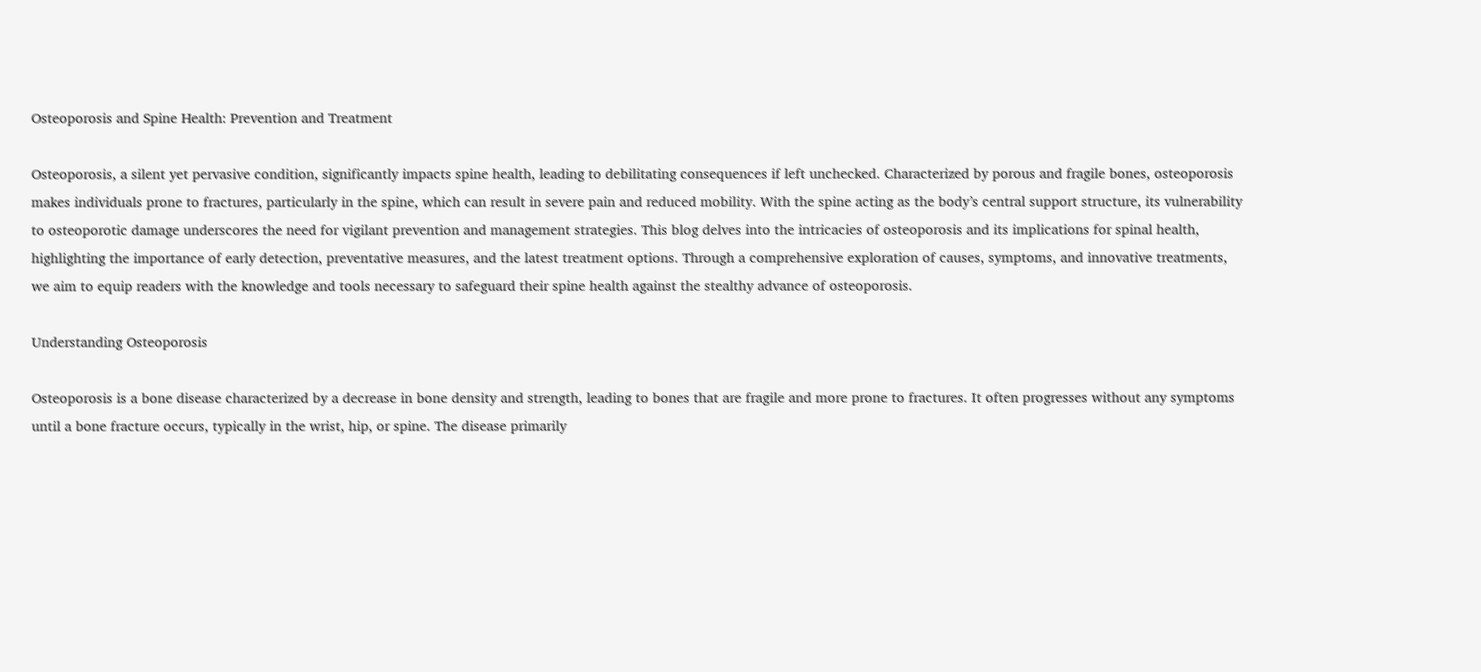Osteoporosis and Spine Health: Prevention and Treatment

Osteoporosis, a silent yet pervasive condition, significantly impacts spine health, leading to debilitating consequences if left unchecked. Characterized by porous and fragile bones, osteoporosis makes individuals prone to fractures, particularly in the spine, which can result in severe pain and reduced mobility. With the spine acting as the body’s central support structure, its vulnerability to osteoporotic damage underscores the need for vigilant prevention and management strategies. This blog delves into the intricacies of osteoporosis and its implications for spinal health, highlighting the importance of early detection, preventative measures, and the latest treatment options. Through a comprehensive exploration of causes, symptoms, and innovative treatments, we aim to equip readers with the knowledge and tools necessary to safeguard their spine health against the stealthy advance of osteoporosis.

Understanding Osteoporosis

Osteoporosis is a bone disease characterized by a decrease in bone density and strength, leading to bones that are fragile and more prone to fractures. It often progresses without any symptoms until a bone fracture occurs, typically in the wrist, hip, or spine. The disease primarily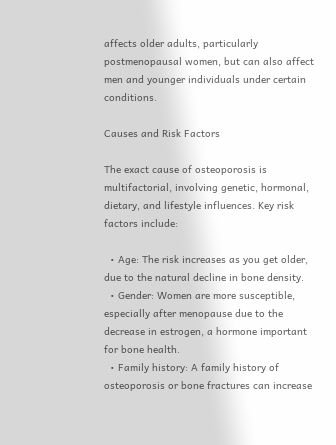affects older adults, particularly postmenopausal women, but can also affect men and younger individuals under certain conditions.

Causes and Risk Factors

The exact cause of osteoporosis is multifactorial, involving genetic, hormonal, dietary, and lifestyle influences. Key risk factors include:

  • Age: The risk increases as you get older, due to the natural decline in bone density.
  • Gender: Women are more susceptible, especially after menopause due to the decrease in estrogen, a hormone important for bone health.
  • Family history: A family history of osteoporosis or bone fractures can increase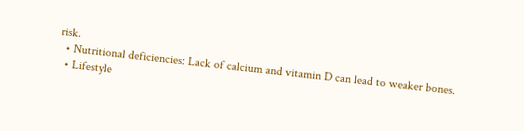risk.
  • Nutritional deficiencies: Lack of calcium and vitamin D can lead to weaker bones.
  • Lifestyle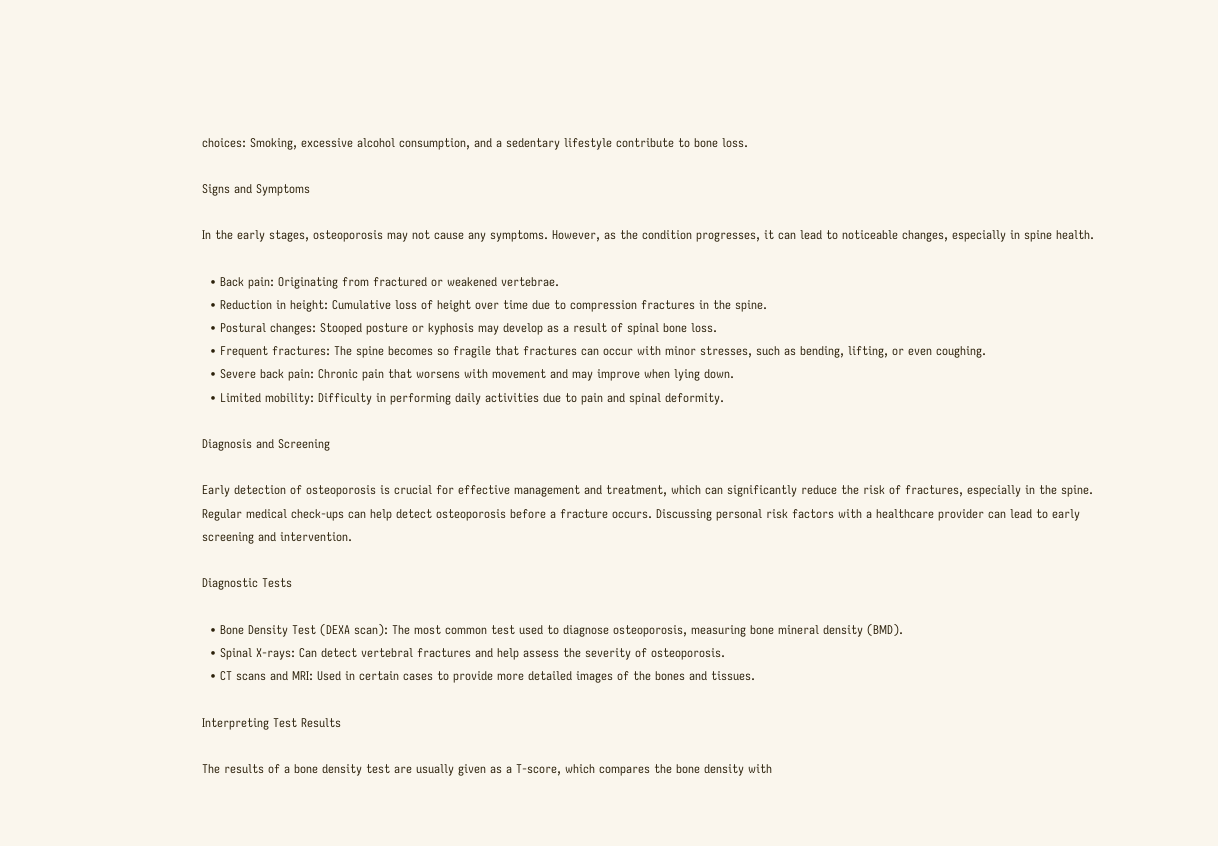choices: Smoking, excessive alcohol consumption, and a sedentary lifestyle contribute to bone loss.

Signs and Symptoms

In the early stages, osteoporosis may not cause any symptoms. However, as the condition progresses, it can lead to noticeable changes, especially in spine health.

  • Back pain: Originating from fractured or weakened vertebrae.
  • Reduction in height: Cumulative loss of height over time due to compression fractures in the spine.
  • Postural changes: Stooped posture or kyphosis may develop as a result of spinal bone loss.
  • Frequent fractures: The spine becomes so fragile that fractures can occur with minor stresses, such as bending, lifting, or even coughing.
  • Severe back pain: Chronic pain that worsens with movement and may improve when lying down.
  • Limited mobility: Difficulty in performing daily activities due to pain and spinal deformity.

Diagnosis and Screening

Early detection of osteoporosis is crucial for effective management and treatment, which can significantly reduce the risk of fractures, especially in the spine. Regular medical check-ups can help detect osteoporosis before a fracture occurs. Discussing personal risk factors with a healthcare provider can lead to early screening and intervention.

Diagnostic Tests

  • Bone Density Test (DEXA scan): The most common test used to diagnose osteoporosis, measuring bone mineral density (BMD).
  • Spinal X-rays: Can detect vertebral fractures and help assess the severity of osteoporosis.
  • CT scans and MRI: Used in certain cases to provide more detailed images of the bones and tissues.

Interpreting Test Results

The results of a bone density test are usually given as a T-score, which compares the bone density with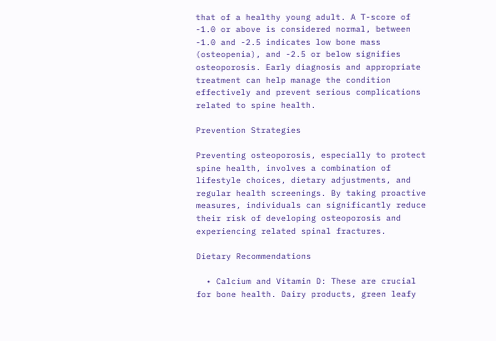that of a healthy young adult. A T-score of -1.0 or above is considered normal, between -1.0 and -2.5 indicates low bone mass (osteopenia), and -2.5 or below signifies osteoporosis. Early diagnosis and appropriate treatment can help manage the condition effectively and prevent serious complications related to spine health.

Prevention Strategies

Preventing osteoporosis, especially to protect spine health, involves a combination of lifestyle choices, dietary adjustments, and regular health screenings. By taking proactive measures, individuals can significantly reduce their risk of developing osteoporosis and experiencing related spinal fractures.

Dietary Recommendations

  • Calcium and Vitamin D: These are crucial for bone health. Dairy products, green leafy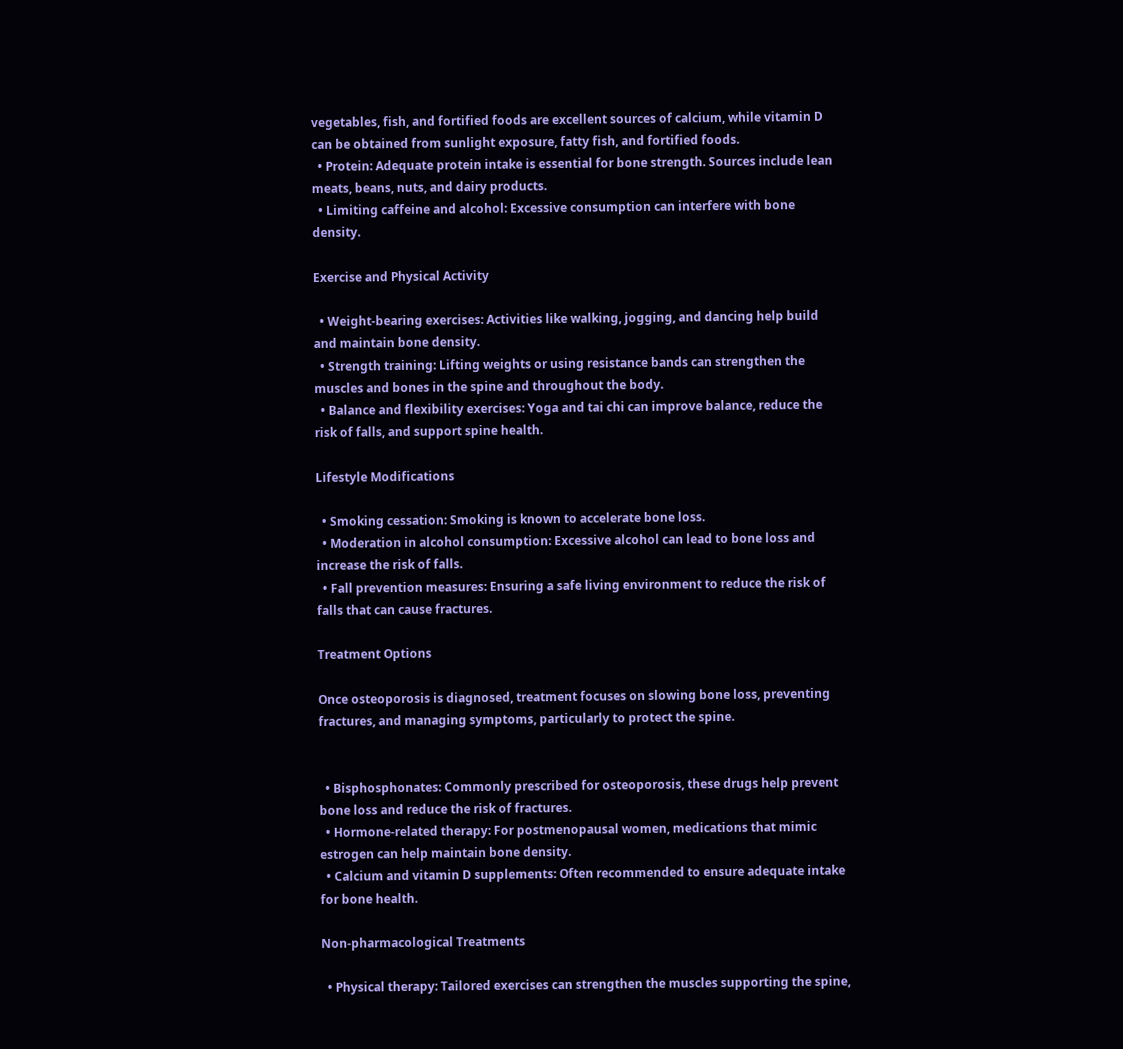vegetables, fish, and fortified foods are excellent sources of calcium, while vitamin D can be obtained from sunlight exposure, fatty fish, and fortified foods.
  • Protein: Adequate protein intake is essential for bone strength. Sources include lean meats, beans, nuts, and dairy products.
  • Limiting caffeine and alcohol: Excessive consumption can interfere with bone density.

Exercise and Physical Activity

  • Weight-bearing exercises: Activities like walking, jogging, and dancing help build and maintain bone density.
  • Strength training: Lifting weights or using resistance bands can strengthen the muscles and bones in the spine and throughout the body.
  • Balance and flexibility exercises: Yoga and tai chi can improve balance, reduce the risk of falls, and support spine health.

Lifestyle Modifications

  • Smoking cessation: Smoking is known to accelerate bone loss.
  • Moderation in alcohol consumption: Excessive alcohol can lead to bone loss and increase the risk of falls.
  • Fall prevention measures: Ensuring a safe living environment to reduce the risk of falls that can cause fractures.

Treatment Options

Once osteoporosis is diagnosed, treatment focuses on slowing bone loss, preventing fractures, and managing symptoms, particularly to protect the spine.


  • Bisphosphonates: Commonly prescribed for osteoporosis, these drugs help prevent bone loss and reduce the risk of fractures.
  • Hormone-related therapy: For postmenopausal women, medications that mimic estrogen can help maintain bone density.
  • Calcium and vitamin D supplements: Often recommended to ensure adequate intake for bone health.

Non-pharmacological Treatments

  • Physical therapy: Tailored exercises can strengthen the muscles supporting the spine,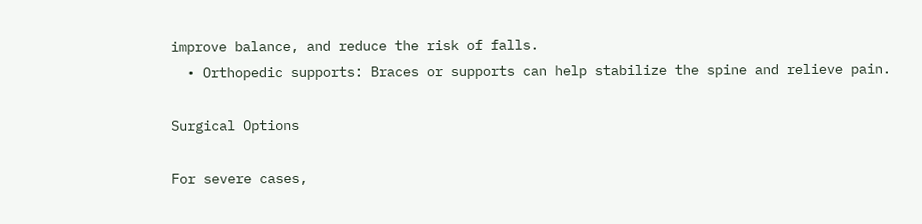improve balance, and reduce the risk of falls.
  • Orthopedic supports: Braces or supports can help stabilize the spine and relieve pain.

Surgical Options

For severe cases,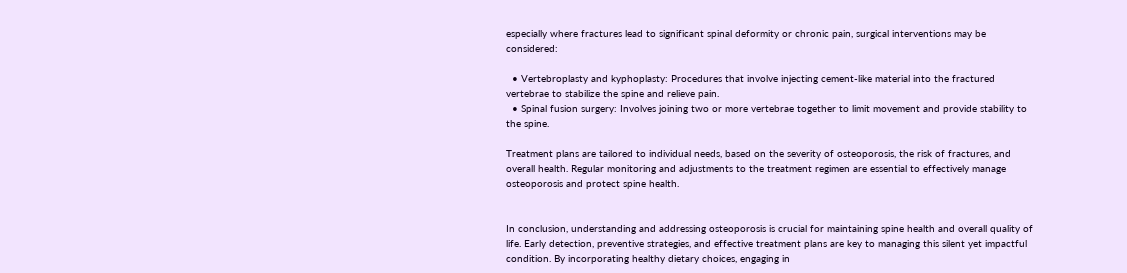especially where fractures lead to significant spinal deformity or chronic pain, surgical interventions may be considered:

  • Vertebroplasty and kyphoplasty: Procedures that involve injecting cement-like material into the fractured vertebrae to stabilize the spine and relieve pain.
  • Spinal fusion surgery: Involves joining two or more vertebrae together to limit movement and provide stability to the spine.

Treatment plans are tailored to individual needs, based on the severity of osteoporosis, the risk of fractures, and overall health. Regular monitoring and adjustments to the treatment regimen are essential to effectively manage osteoporosis and protect spine health.


In conclusion, understanding and addressing osteoporosis is crucial for maintaining spine health and overall quality of life. Early detection, preventive strategies, and effective treatment plans are key to managing this silent yet impactful condition. By incorporating healthy dietary choices, engaging in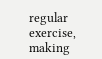regular exercise, making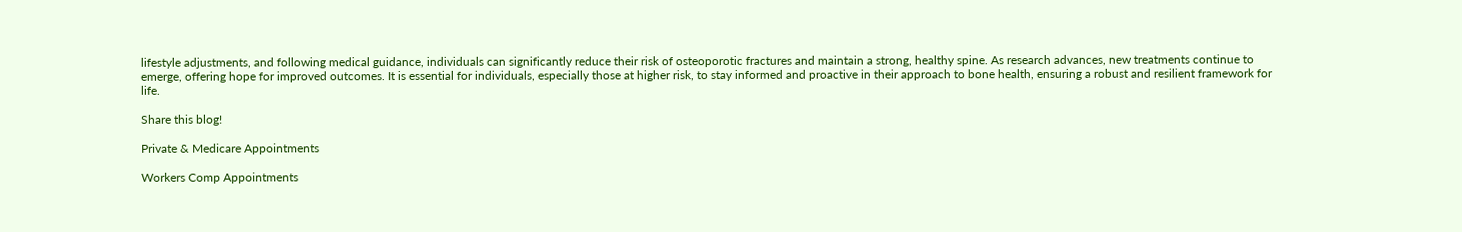lifestyle adjustments, and following medical guidance, individuals can significantly reduce their risk of osteoporotic fractures and maintain a strong, healthy spine. As research advances, new treatments continue to emerge, offering hope for improved outcomes. It is essential for individuals, especially those at higher risk, to stay informed and proactive in their approach to bone health, ensuring a robust and resilient framework for life.

Share this blog!

Private & Medicare Appointments

Workers Comp Appointments